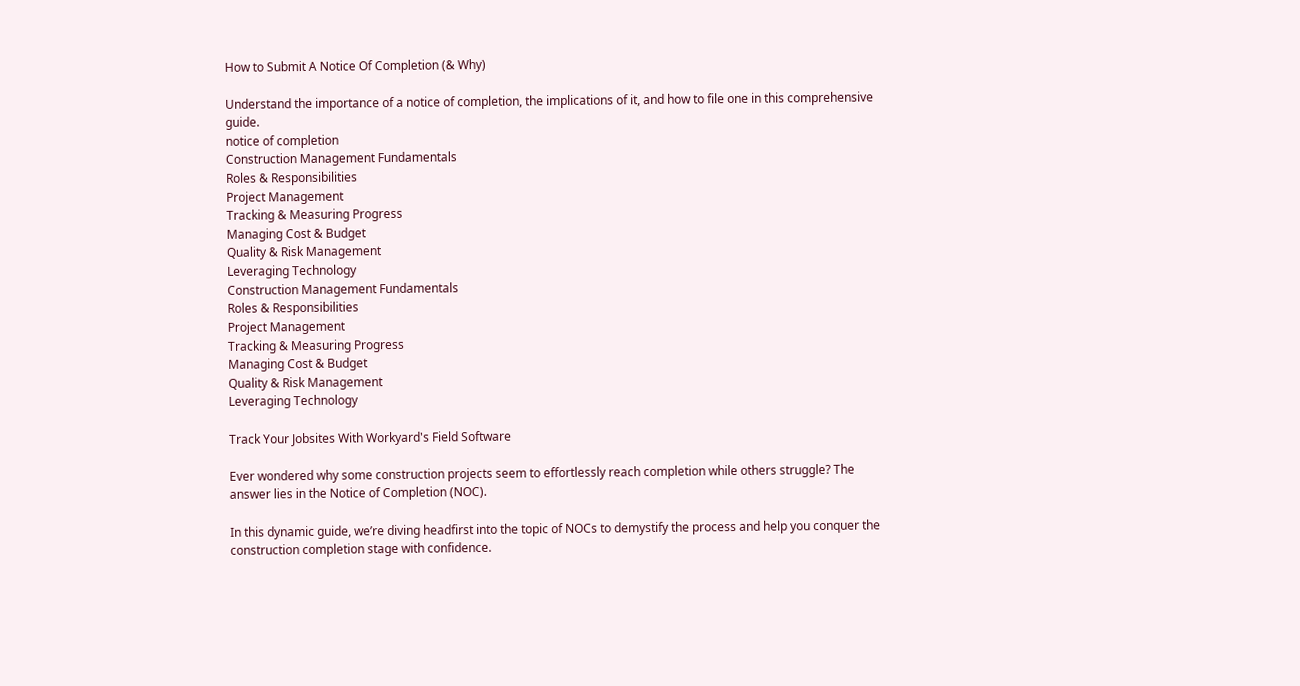How to Submit A Notice Of Completion (& Why)

Understand the importance of a notice of completion, the implications of it, and how to file one in this comprehensive guide.
notice of completion
Construction Management Fundamentals
Roles & Responsibilities
Project Management
Tracking & Measuring Progress
Managing Cost & Budget
Quality & Risk Management
Leveraging Technology
Construction Management Fundamentals
Roles & Responsibilities
Project Management
Tracking & Measuring Progress
Managing Cost & Budget
Quality & Risk Management
Leveraging Technology

Track Your Jobsites With Workyard's Field Software

Ever wondered why some construction projects seem to effortlessly reach completion while others struggle? The answer lies in the Notice of Completion (NOC).

In this dynamic guide, we’re diving headfirst into the topic of NOCs to demystify the process and help you conquer the construction completion stage with confidence.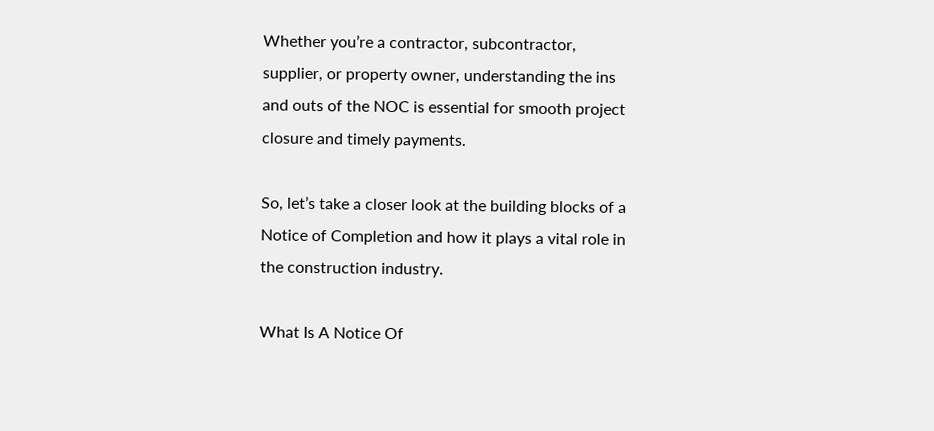Whether you’re a contractor, subcontractor, supplier, or property owner, understanding the ins and outs of the NOC is essential for smooth project closure and timely payments.

So, let’s take a closer look at the building blocks of a Notice of Completion and how it plays a vital role in the construction industry.

What Is A Notice Of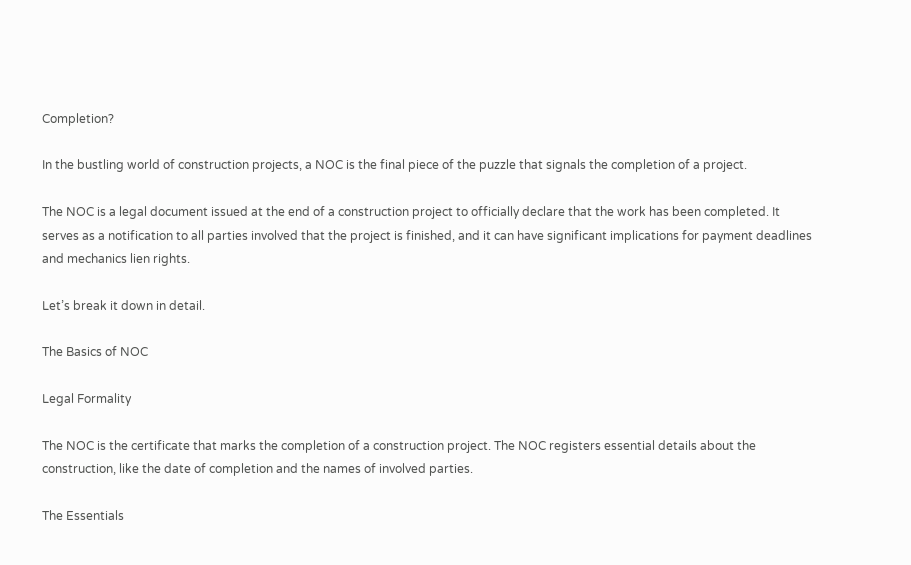Completion?

In the bustling world of construction projects, a NOC is the final piece of the puzzle that signals the completion of a project.

The NOC is a legal document issued at the end of a construction project to officially declare that the work has been completed. It serves as a notification to all parties involved that the project is finished, and it can have significant implications for payment deadlines and mechanics lien rights.

Let’s break it down in detail.

The Basics of NOC

Legal Formality

The NOC is the certificate that marks the completion of a construction project. The NOC registers essential details about the construction, like the date of completion and the names of involved parties.

The Essentials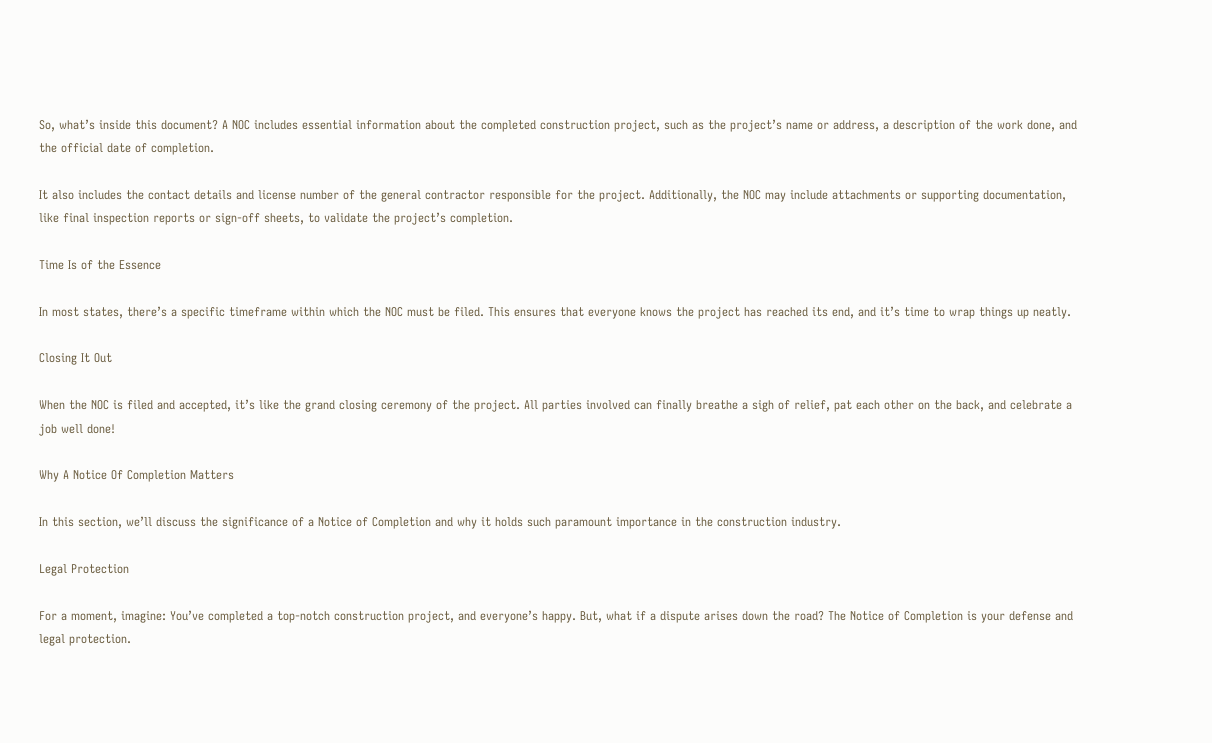So, what’s inside this document? A NOC includes essential information about the completed construction project, such as the project’s name or address, a description of the work done, and the official date of completion.

It also includes the contact details and license number of the general contractor responsible for the project. Additionally, the NOC may include attachments or supporting documentation, like final inspection reports or sign-off sheets, to validate the project’s completion.

Time Is of the Essence

In most states, there’s a specific timeframe within which the NOC must be filed. This ensures that everyone knows the project has reached its end, and it’s time to wrap things up neatly.

Closing It Out

When the NOC is filed and accepted, it’s like the grand closing ceremony of the project. All parties involved can finally breathe a sigh of relief, pat each other on the back, and celebrate a job well done!

Why A Notice Of Completion Matters

In this section, we’ll discuss the significance of a Notice of Completion and why it holds such paramount importance in the construction industry.

Legal Protection

For a moment, imagine: You’ve completed a top-notch construction project, and everyone’s happy. But, what if a dispute arises down the road? The Notice of Completion is your defense and legal protection.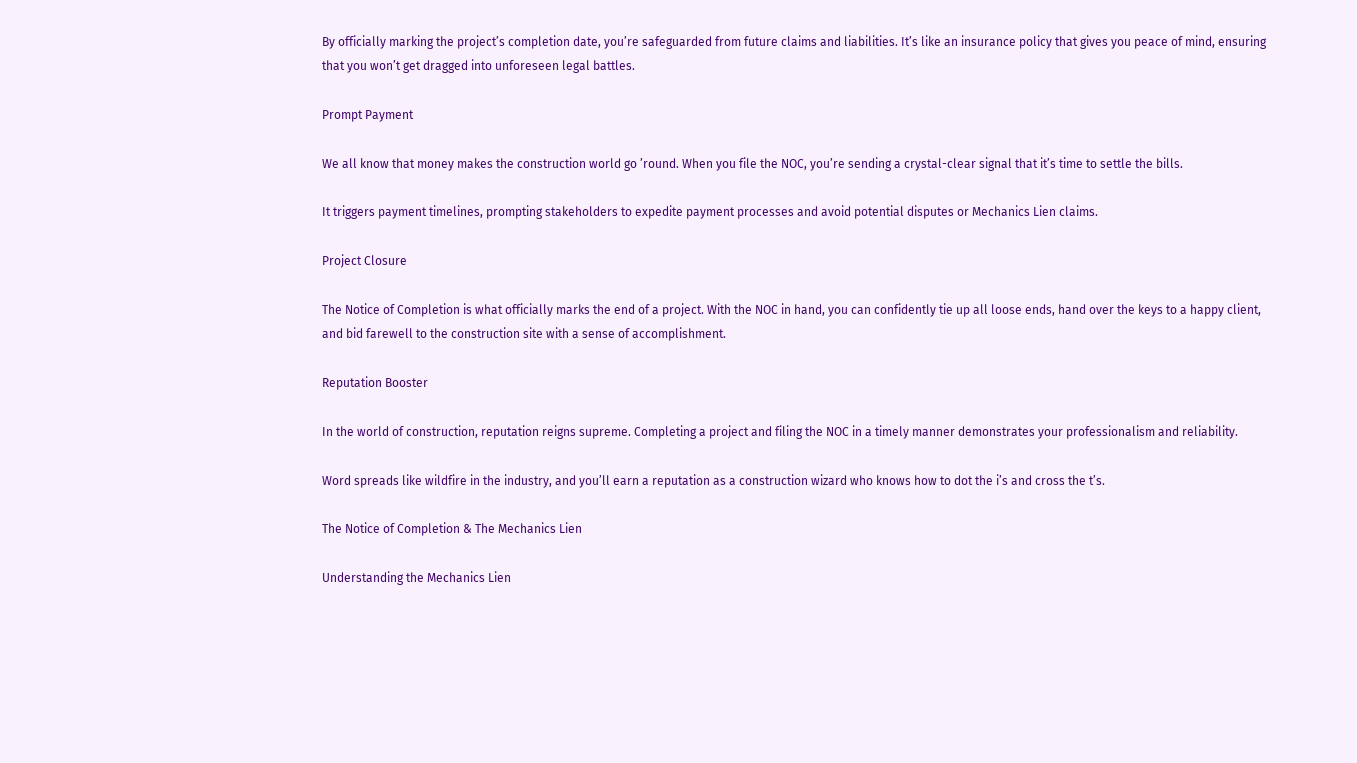By officially marking the project’s completion date, you’re safeguarded from future claims and liabilities. It’s like an insurance policy that gives you peace of mind, ensuring that you won’t get dragged into unforeseen legal battles.

Prompt Payment

We all know that money makes the construction world go ’round. When you file the NOC, you’re sending a crystal-clear signal that it’s time to settle the bills.

It triggers payment timelines, prompting stakeholders to expedite payment processes and avoid potential disputes or Mechanics Lien claims.

Project Closure

The Notice of Completion is what officially marks the end of a project. With the NOC in hand, you can confidently tie up all loose ends, hand over the keys to a happy client, and bid farewell to the construction site with a sense of accomplishment.

Reputation Booster

In the world of construction, reputation reigns supreme. Completing a project and filing the NOC in a timely manner demonstrates your professionalism and reliability.

Word spreads like wildfire in the industry, and you’ll earn a reputation as a construction wizard who knows how to dot the i’s and cross the t’s.

The Notice of Completion & The Mechanics Lien

Understanding the Mechanics Lien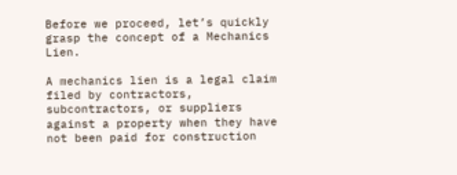Before we proceed, let’s quickly grasp the concept of a Mechanics Lien.

A mechanics lien is a legal claim filed by contractors, subcontractors, or suppliers against a property when they have not been paid for construction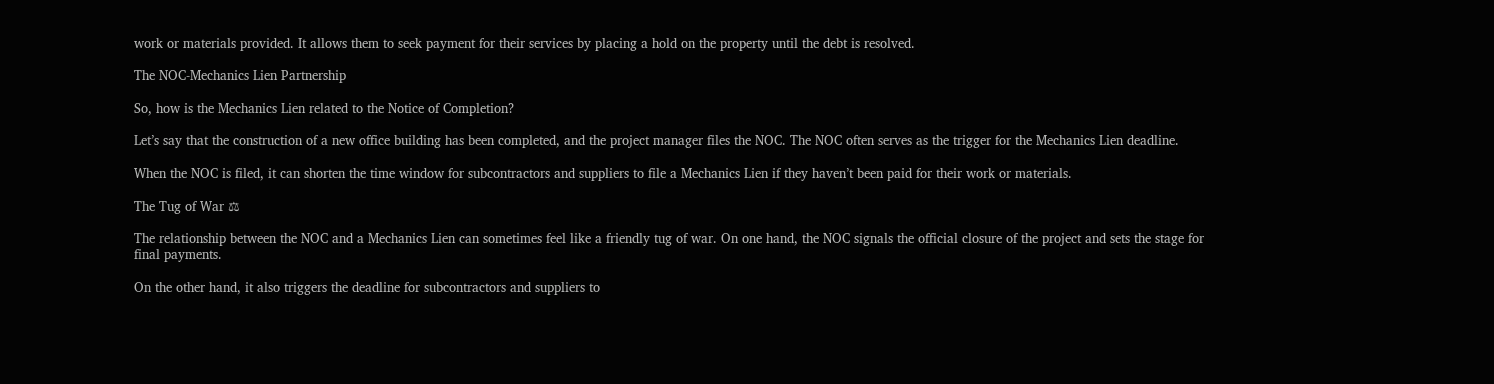work or materials provided. It allows them to seek payment for their services by placing a hold on the property until the debt is resolved.

The NOC-Mechanics Lien Partnership

So, how is the Mechanics Lien related to the Notice of Completion?

Let’s say that the construction of a new office building has been completed, and the project manager files the NOC. The NOC often serves as the trigger for the Mechanics Lien deadline.

When the NOC is filed, it can shorten the time window for subcontractors and suppliers to file a Mechanics Lien if they haven’t been paid for their work or materials.

The Tug of War ⚖

The relationship between the NOC and a Mechanics Lien can sometimes feel like a friendly tug of war. On one hand, the NOC signals the official closure of the project and sets the stage for final payments.

On the other hand, it also triggers the deadline for subcontractors and suppliers to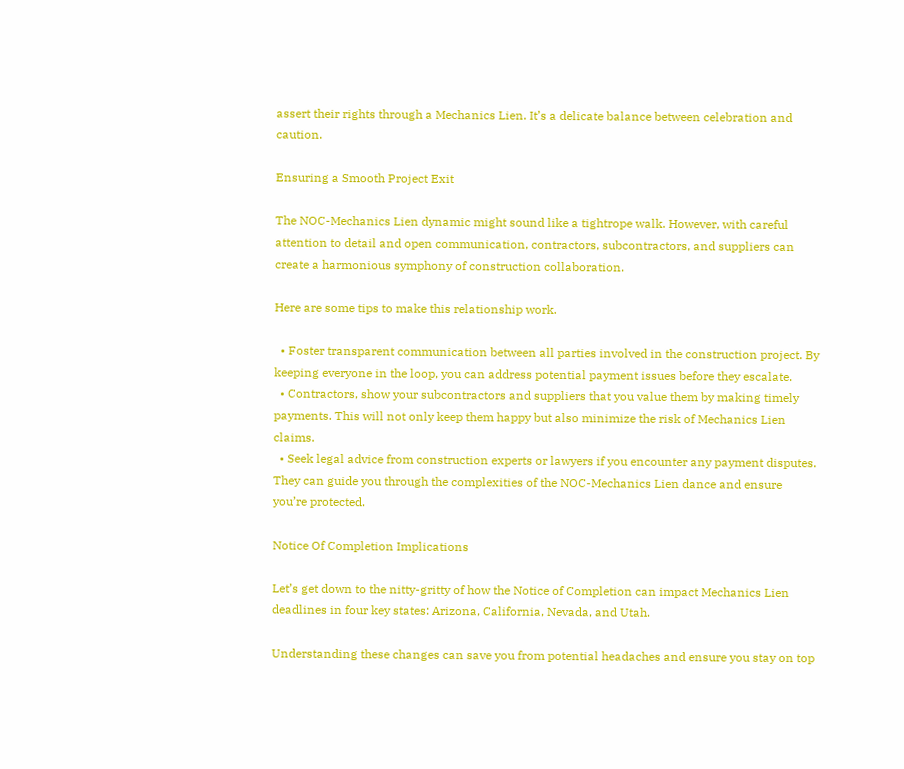assert their rights through a Mechanics Lien. It’s a delicate balance between celebration and caution.

Ensuring a Smooth Project Exit

The NOC-Mechanics Lien dynamic might sound like a tightrope walk. However, with careful attention to detail and open communication, contractors, subcontractors, and suppliers can create a harmonious symphony of construction collaboration.

Here are some tips to make this relationship work.

  • Foster transparent communication between all parties involved in the construction project. By keeping everyone in the loop, you can address potential payment issues before they escalate.
  • Contractors, show your subcontractors and suppliers that you value them by making timely payments. This will not only keep them happy but also minimize the risk of Mechanics Lien claims.
  • Seek legal advice from construction experts or lawyers if you encounter any payment disputes. They can guide you through the complexities of the NOC-Mechanics Lien dance and ensure you’re protected.

Notice Of Completion Implications

Let’s get down to the nitty-gritty of how the Notice of Completion can impact Mechanics Lien deadlines in four key states: Arizona, California, Nevada, and Utah.

Understanding these changes can save you from potential headaches and ensure you stay on top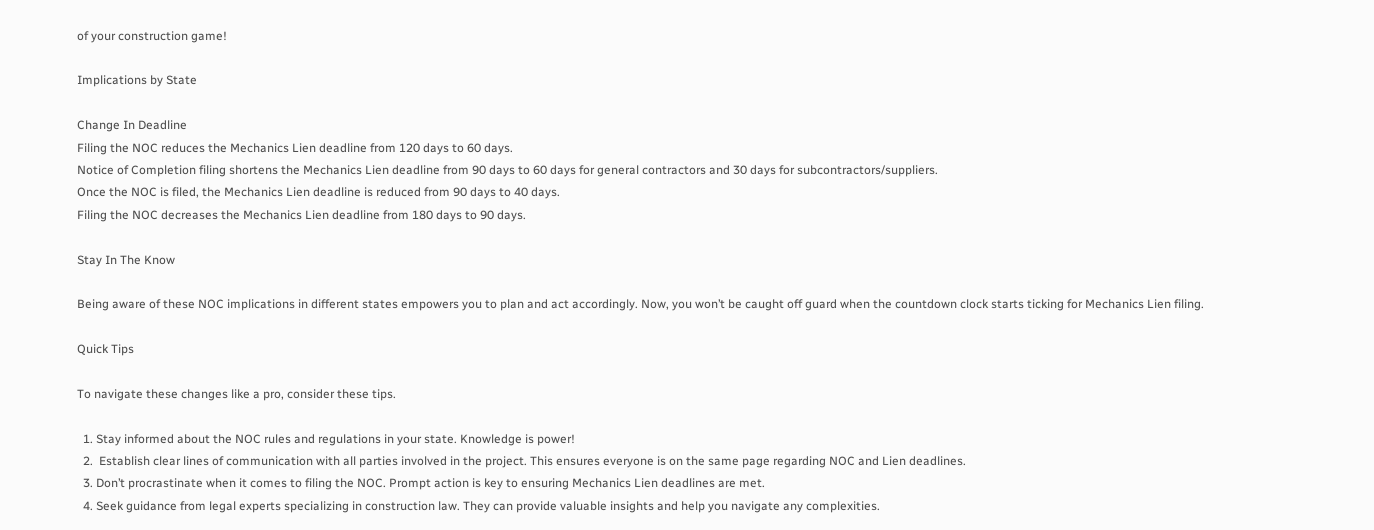of your construction game!

Implications by State

Change In Deadline
Filing the NOC reduces the Mechanics Lien deadline from 120 days to 60 days.
Notice of Completion filing shortens the Mechanics Lien deadline from 90 days to 60 days for general contractors and 30 days for subcontractors/suppliers.
Once the NOC is filed, the Mechanics Lien deadline is reduced from 90 days to 40 days.
Filing the NOC decreases the Mechanics Lien deadline from 180 days to 90 days.

Stay In The Know

Being aware of these NOC implications in different states empowers you to plan and act accordingly. Now, you won’t be caught off guard when the countdown clock starts ticking for Mechanics Lien filing.

Quick Tips

To navigate these changes like a pro, consider these tips.

  1. Stay informed about the NOC rules and regulations in your state. Knowledge is power!
  2.  Establish clear lines of communication with all parties involved in the project. This ensures everyone is on the same page regarding NOC and Lien deadlines.
  3. Don’t procrastinate when it comes to filing the NOC. Prompt action is key to ensuring Mechanics Lien deadlines are met.
  4. Seek guidance from legal experts specializing in construction law. They can provide valuable insights and help you navigate any complexities.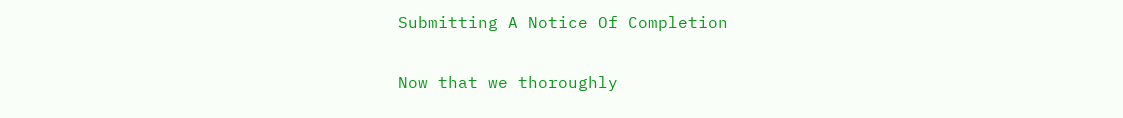Submitting A Notice Of Completion

Now that we thoroughly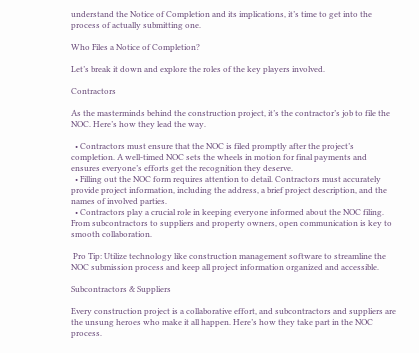understand the Notice of Completion and its implications, it’s time to get into the process of actually submitting one.

Who Files a Notice of Completion?

Let’s break it down and explore the roles of the key players involved.

Contractors

As the masterminds behind the construction project, it’s the contractor’s job to file the NOC. Here’s how they lead the way.

  • Contractors must ensure that the NOC is filed promptly after the project’s completion. A well-timed NOC sets the wheels in motion for final payments and ensures everyone’s efforts get the recognition they deserve.
  • Filling out the NOC form requires attention to detail. Contractors must accurately provide project information, including the address, a brief project description, and the names of involved parties.
  • Contractors play a crucial role in keeping everyone informed about the NOC filing. From subcontractors to suppliers and property owners, open communication is key to smooth collaboration.

 Pro Tip: Utilize technology like construction management software to streamline the NOC submission process and keep all project information organized and accessible.

Subcontractors & Suppliers

Every construction project is a collaborative effort, and subcontractors and suppliers are the unsung heroes who make it all happen. Here’s how they take part in the NOC process.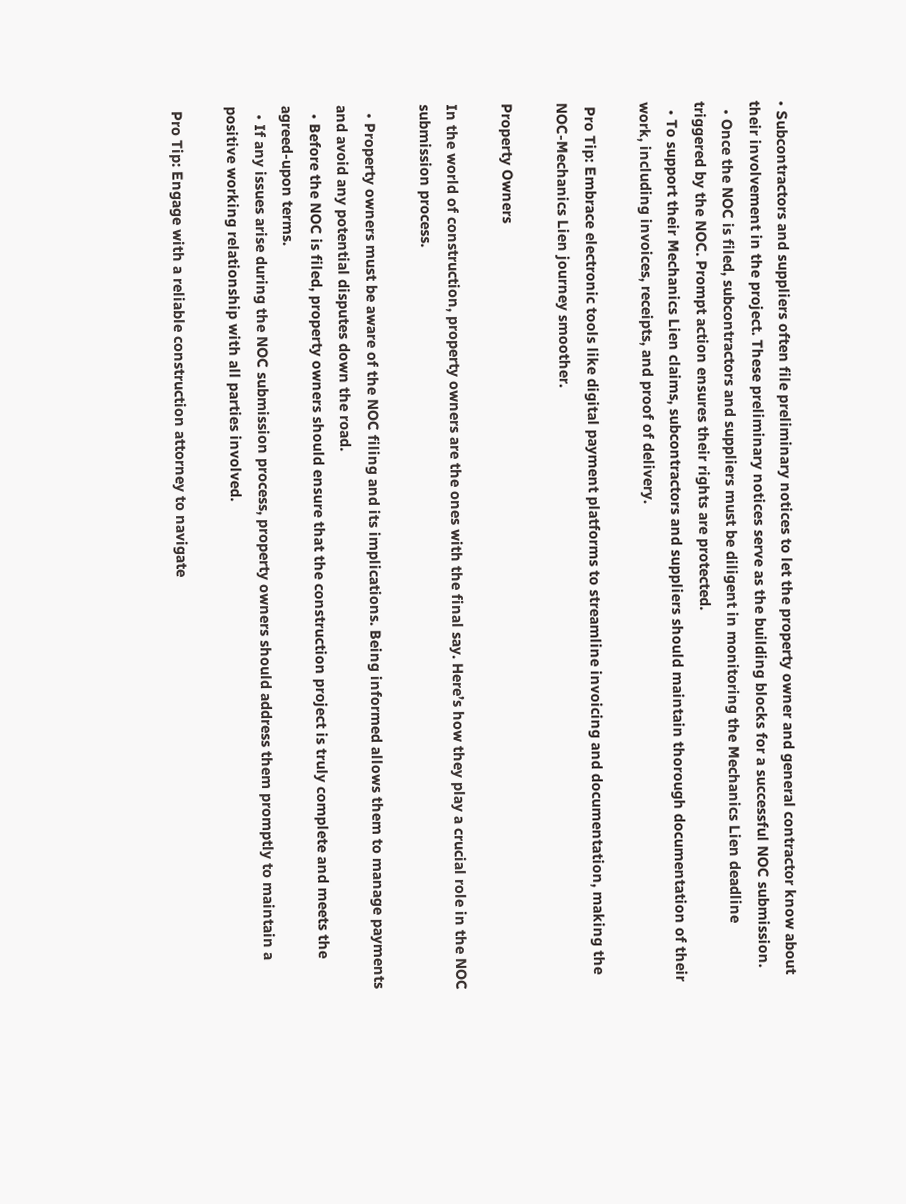• Subcontractors and suppliers often file preliminary notices to let the property owner and general contractor know about their involvement in the project. These preliminary notices serve as the building blocks for a successful NOC submission.
  • Once the NOC is filed, subcontractors and suppliers must be diligent in monitoring the Mechanics Lien deadline triggered by the NOC. Prompt action ensures their rights are protected.
  • To support their Mechanics Lien claims, subcontractors and suppliers should maintain thorough documentation of their work, including invoices, receipts, and proof of delivery.

 Pro Tip: Embrace electronic tools like digital payment platforms to streamline invoicing and documentation, making the NOC-Mechanics Lien journey smoother.

Property Owners

In the world of construction, property owners are the ones with the final say. Here’s how they play a crucial role in the NOC submission process.

  • Property owners must be aware of the NOC filing and its implications. Being informed allows them to manage payments and avoid any potential disputes down the road.
  • Before the NOC is filed, property owners should ensure that the construction project is truly complete and meets the agreed-upon terms.
  • If any issues arise during the NOC submission process, property owners should address them promptly to maintain a positive working relationship with all parties involved.

 Pro Tip: Engage with a reliable construction attorney to navigate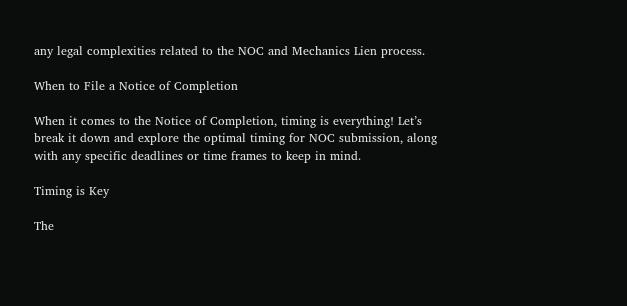any legal complexities related to the NOC and Mechanics Lien process.

When to File a Notice of Completion

When it comes to the Notice of Completion, timing is everything! Let’s break it down and explore the optimal timing for NOC submission, along with any specific deadlines or time frames to keep in mind.

Timing is Key

The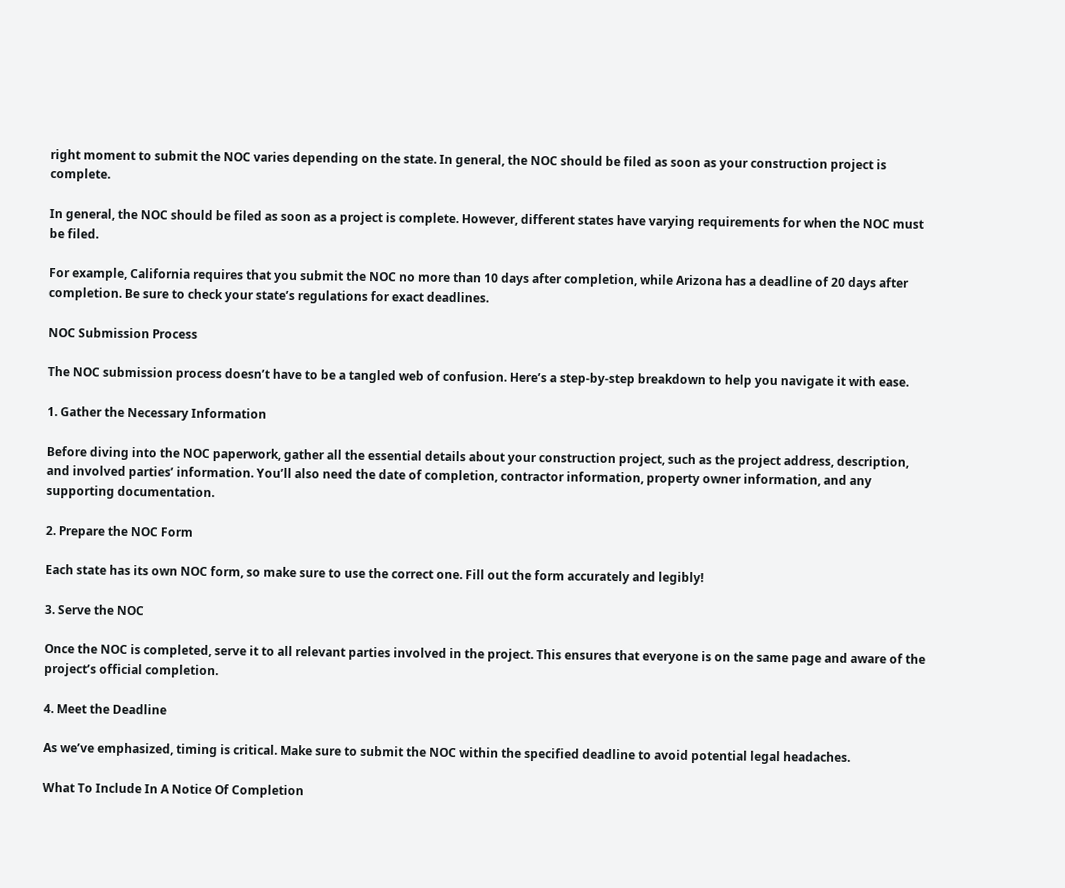right moment to submit the NOC varies depending on the state. In general, the NOC should be filed as soon as your construction project is complete.

In general, the NOC should be filed as soon as a project is complete. However, different states have varying requirements for when the NOC must be filed.

For example, California requires that you submit the NOC no more than 10 days after completion, while Arizona has a deadline of 20 days after completion. Be sure to check your state’s regulations for exact deadlines.

NOC Submission Process

The NOC submission process doesn’t have to be a tangled web of confusion. Here’s a step-by-step breakdown to help you navigate it with ease.

1. Gather the Necessary Information

Before diving into the NOC paperwork, gather all the essential details about your construction project, such as the project address, description, and involved parties’ information. You’ll also need the date of completion, contractor information, property owner information, and any supporting documentation.

2. Prepare the NOC Form

Each state has its own NOC form, so make sure to use the correct one. Fill out the form accurately and legibly!

3. Serve the NOC

Once the NOC is completed, serve it to all relevant parties involved in the project. This ensures that everyone is on the same page and aware of the project’s official completion.

4. Meet the Deadline

As we’ve emphasized, timing is critical. Make sure to submit the NOC within the specified deadline to avoid potential legal headaches.

What To Include In A Notice Of Completion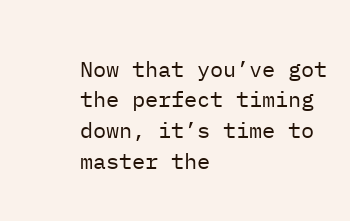Now that you’ve got the perfect timing down, it’s time to master the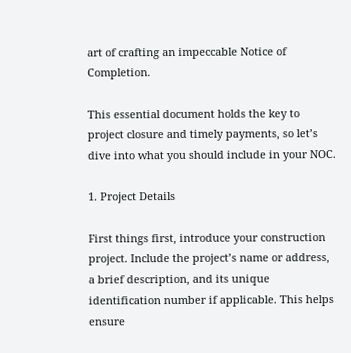art of crafting an impeccable Notice of Completion.

This essential document holds the key to project closure and timely payments, so let’s dive into what you should include in your NOC.

1. Project Details

First things first, introduce your construction project. Include the project’s name or address, a brief description, and its unique identification number if applicable. This helps ensure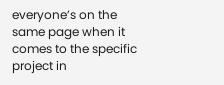everyone’s on the same page when it comes to the specific project in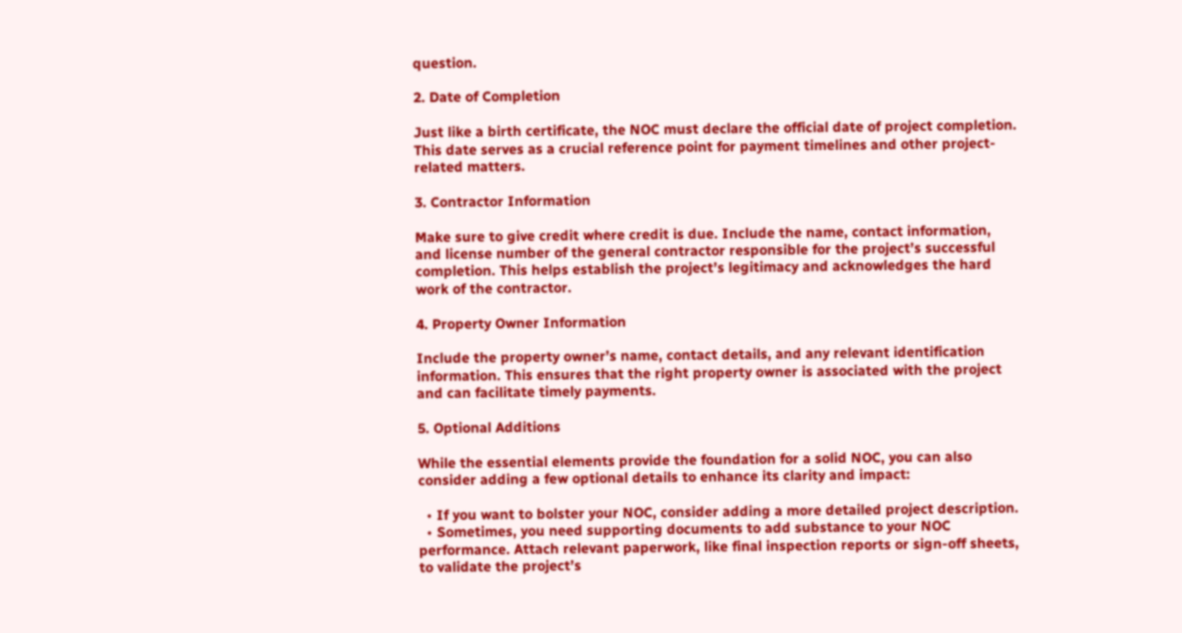question.

2. Date of Completion

Just like a birth certificate, the NOC must declare the official date of project completion. This date serves as a crucial reference point for payment timelines and other project-related matters.

3. Contractor Information

Make sure to give credit where credit is due. Include the name, contact information, and license number of the general contractor responsible for the project’s successful completion. This helps establish the project’s legitimacy and acknowledges the hard work of the contractor.

4. Property Owner Information

Include the property owner’s name, contact details, and any relevant identification information. This ensures that the right property owner is associated with the project and can facilitate timely payments.

5. Optional Additions

While the essential elements provide the foundation for a solid NOC, you can also consider adding a few optional details to enhance its clarity and impact:

  • If you want to bolster your NOC, consider adding a more detailed project description.
  • Sometimes, you need supporting documents to add substance to your NOC performance. Attach relevant paperwork, like final inspection reports or sign-off sheets, to validate the project’s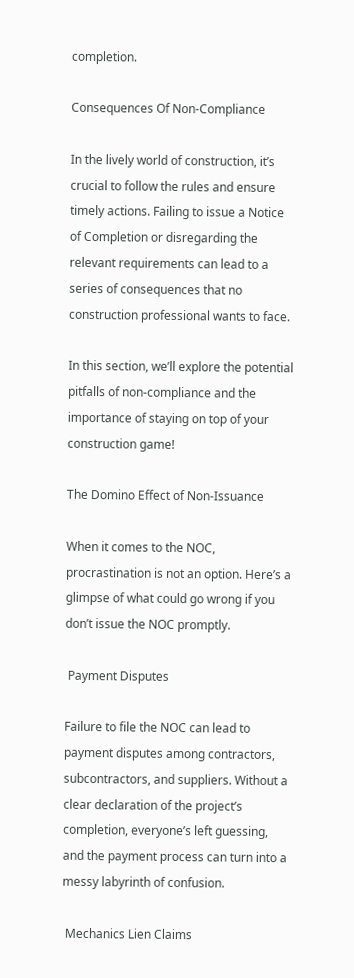completion.

Consequences Of Non-Compliance

In the lively world of construction, it’s crucial to follow the rules and ensure timely actions. Failing to issue a Notice of Completion or disregarding the relevant requirements can lead to a series of consequences that no construction professional wants to face.

In this section, we’ll explore the potential pitfalls of non-compliance and the importance of staying on top of your construction game!

The Domino Effect of Non-Issuance

When it comes to the NOC, procrastination is not an option. Here’s a glimpse of what could go wrong if you don’t issue the NOC promptly.

 Payment Disputes

Failure to file the NOC can lead to payment disputes among contractors, subcontractors, and suppliers. Without a clear declaration of the project’s completion, everyone’s left guessing, and the payment process can turn into a messy labyrinth of confusion.

 Mechanics Lien Claims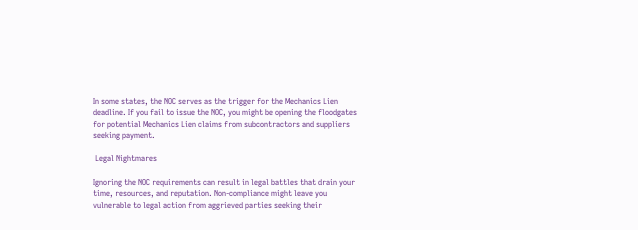In some states, the NOC serves as the trigger for the Mechanics Lien deadline. If you fail to issue the NOC, you might be opening the floodgates for potential Mechanics Lien claims from subcontractors and suppliers seeking payment.

 Legal Nightmares

Ignoring the NOC requirements can result in legal battles that drain your time, resources, and reputation. Non-compliance might leave you vulnerable to legal action from aggrieved parties seeking their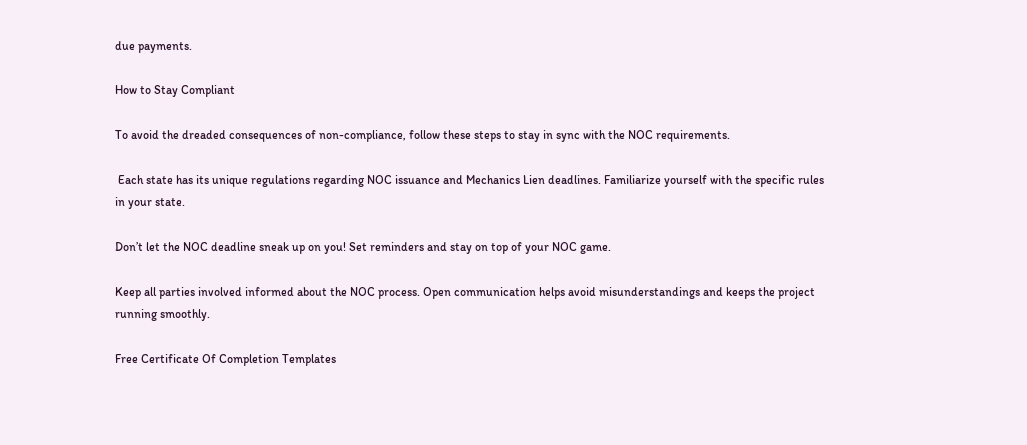due payments.

How to Stay Compliant

To avoid the dreaded consequences of non-compliance, follow these steps to stay in sync with the NOC requirements.

 Each state has its unique regulations regarding NOC issuance and Mechanics Lien deadlines. Familiarize yourself with the specific rules in your state.

Don’t let the NOC deadline sneak up on you! Set reminders and stay on top of your NOC game.

Keep all parties involved informed about the NOC process. Open communication helps avoid misunderstandings and keeps the project running smoothly.

Free Certificate Of Completion Templates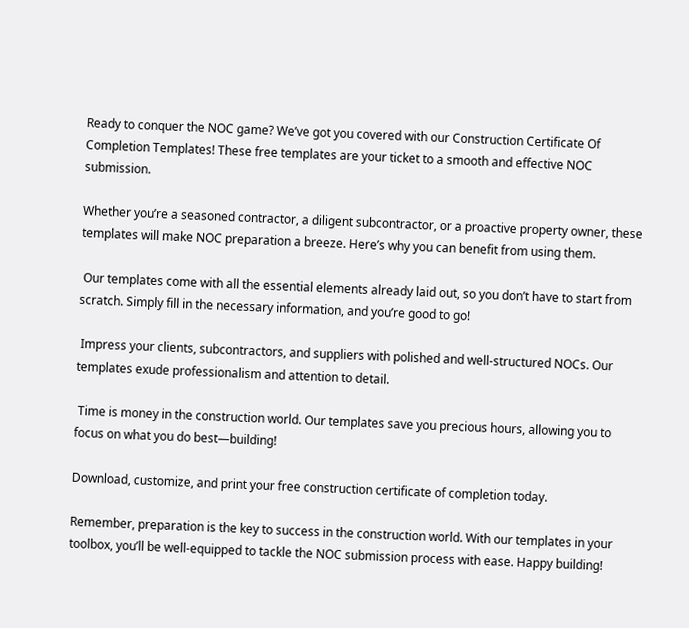Ready to conquer the NOC game? We’ve got you covered with our Construction Certificate Of Completion Templates! These free templates are your ticket to a smooth and effective NOC submission.

Whether you’re a seasoned contractor, a diligent subcontractor, or a proactive property owner, these templates will make NOC preparation a breeze. Here’s why you can benefit from using them.

 Our templates come with all the essential elements already laid out, so you don’t have to start from scratch. Simply fill in the necessary information, and you’re good to go!

 Impress your clients, subcontractors, and suppliers with polished and well-structured NOCs. Our templates exude professionalism and attention to detail.

 Time is money in the construction world. Our templates save you precious hours, allowing you to focus on what you do best—building!

Download, customize, and print your free construction certificate of completion today.

Remember, preparation is the key to success in the construction world. With our templates in your toolbox, you’ll be well-equipped to tackle the NOC submission process with ease. Happy building!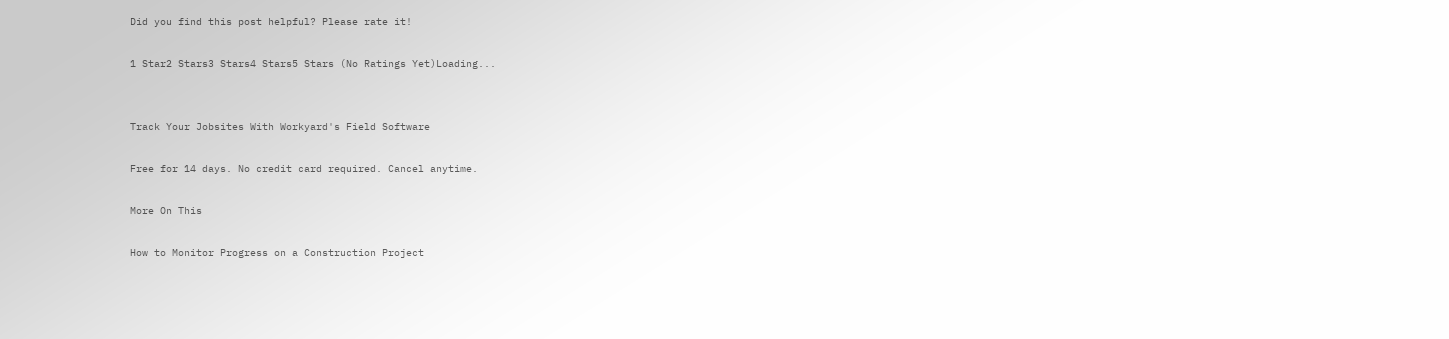Did you find this post helpful? Please rate it!

1 Star2 Stars3 Stars4 Stars5 Stars (No Ratings Yet)Loading...


Track Your Jobsites With Workyard's Field Software

Free for 14 days. No credit card required. Cancel anytime.

More On This

How to Monitor Progress on a Construction Project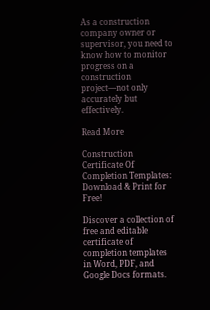As a construction company owner or supervisor, you need to know how to monitor progress on a construction project—not only accurately but effectively.

Read More

Construction Certificate Of Completion Templates: Download & Print for Free!

Discover a collection of free and editable certificate of completion templates in Word, PDF, and Google Docs formats.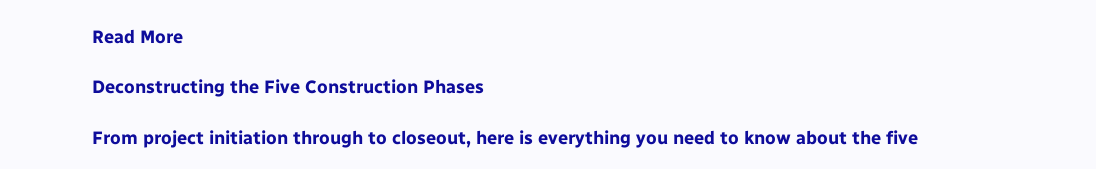Read More

Deconstructing the Five Construction Phases

From project initiation through to closeout, here is everything you need to know about the five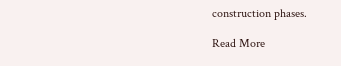construction phases.

Read More